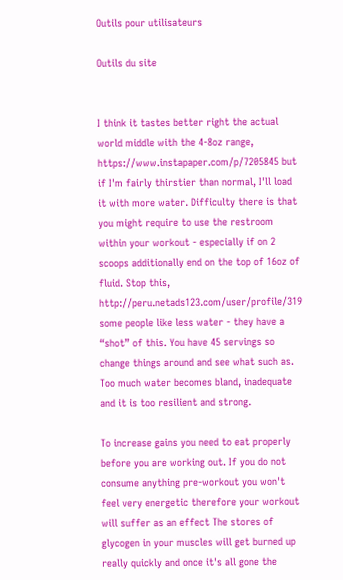Outils pour utilisateurs

Outils du site


I think it tastes better right the actual world middle with the 4-8oz range, https://www.instapaper.com/p/7205845 but if I'm fairly thirstier than normal, I'll load it with more water. Difficulty there is that you might require to use the restroom within your workout - especially if on 2 scoops additionally end on the top of 16oz of fluid. Stop this, http://peru.netads123.com/user/profile/319 some people like less water - they have a “shot” of this. You have 45 servings so change things around and see what such as. Too much water becomes bland, inadequate and it is too resilient and strong.

To increase gains you need to eat properly before you are working out. If you do not consume anything pre-workout you won't feel very energetic therefore your workout will suffer as an effect The stores of glycogen in your muscles will get burned up really quickly and once it's all gone the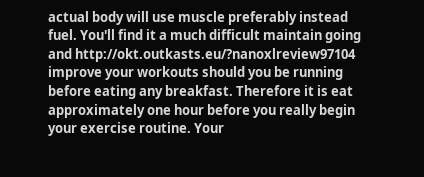actual body will use muscle preferably instead fuel. You'll find it a much difficult maintain going and http://okt.outkasts.eu/?nanoxlreview97104 improve your workouts should you be running before eating any breakfast. Therefore it is eat approximately one hour before you really begin your exercise routine. Your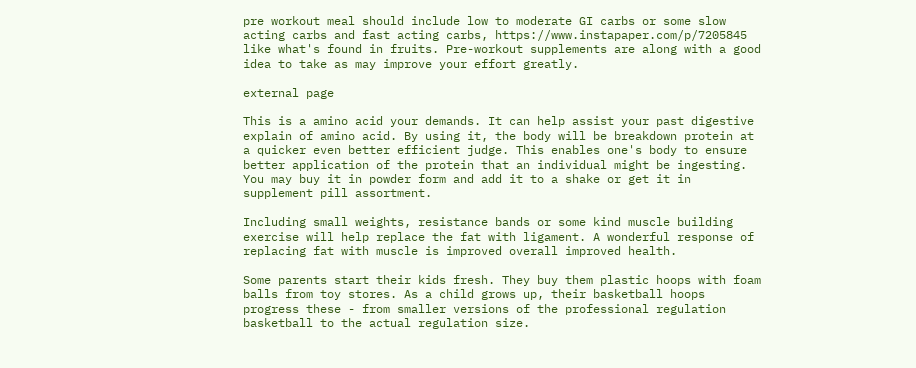pre workout meal should include low to moderate GI carbs or some slow acting carbs and fast acting carbs, https://www.instapaper.com/p/7205845 like what's found in fruits. Pre-workout supplements are along with a good idea to take as may improve your effort greatly.

external page

This is a amino acid your demands. It can help assist your past digestive explain of amino acid. By using it, the body will be breakdown protein at a quicker even better efficient judge. This enables one's body to ensure better application of the protein that an individual might be ingesting. You may buy it in powder form and add it to a shake or get it in supplement pill assortment.

Including small weights, resistance bands or some kind muscle building exercise will help replace the fat with ligament. A wonderful response of replacing fat with muscle is improved overall improved health.

Some parents start their kids fresh. They buy them plastic hoops with foam balls from toy stores. As a child grows up, their basketball hoops progress these - from smaller versions of the professional regulation basketball to the actual regulation size.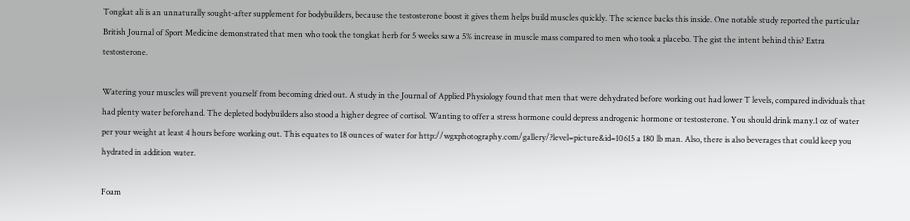Tongkat ali is an unnaturally sought-after supplement for bodybuilders, because the testosterone boost it gives them helps build muscles quickly. The science backs this inside. One notable study reported the particular British Journal of Sport Medicine demonstrated that men who took the tongkat herb for 5 weeks saw a 5% increase in muscle mass compared to men who took a placebo. The gist the intent behind this? Extra testosterone.

Watering your muscles will prevent yourself from becoming dried out. A study in the Journal of Applied Physiology found that men that were dehydrated before working out had lower T levels, compared individuals that had plenty water beforehand. The depleted bodybuilders also stood a higher degree of cortisol. Wanting to offer a stress hormone could depress androgenic hormone or testosterone. You should drink many.1 oz of water per your weight at least 4 hours before working out. This equates to 18 ounces of water for http://wgxphotography.com/gallery/?level=picture&id=10615 a 180 lb man. Also, there is also beverages that could keep you hydrated in addition water.

Foam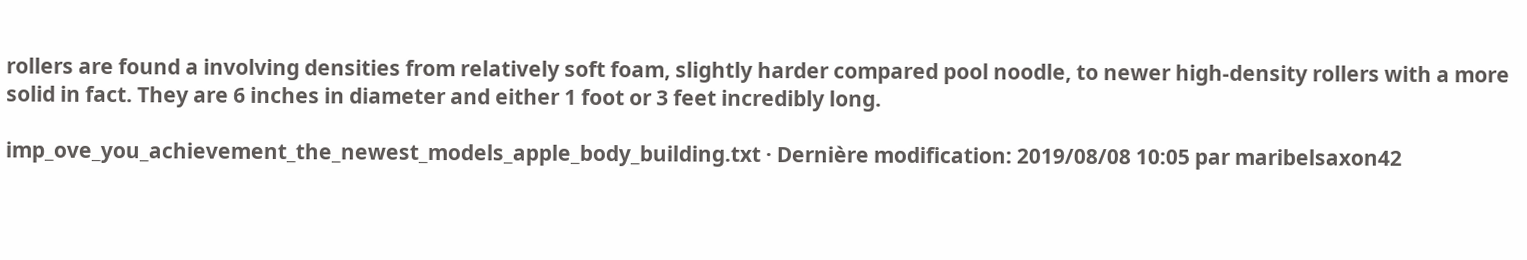rollers are found a involving densities from relatively soft foam, slightly harder compared pool noodle, to newer high-density rollers with a more solid in fact. They are 6 inches in diameter and either 1 foot or 3 feet incredibly long.

imp_ove_you_achievement_the_newest_models_apple_body_building.txt · Dernière modification: 2019/08/08 10:05 par maribelsaxon42